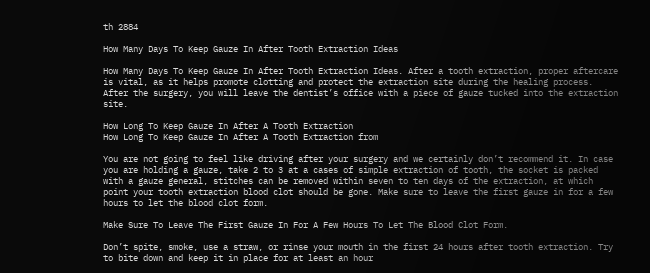th 2884

How Many Days To Keep Gauze In After Tooth Extraction Ideas

How Many Days To Keep Gauze In After Tooth Extraction Ideas. After a tooth extraction, proper aftercare is vital, as it helps promote clotting and protect the extraction site during the healing process. After the surgery, you will leave the dentist’s office with a piece of gauze tucked into the extraction site.

How Long To Keep Gauze In After A Tooth Extraction
How Long To Keep Gauze In After A Tooth Extraction from

You are not going to feel like driving after your surgery and we certainly don’t recommend it. In case you are holding a gauze, take 2 to 3 at a cases of simple extraction of tooth, the socket is packed with a gauze general, stitches can be removed within seven to ten days of the extraction, at which point your tooth extraction blood clot should be gone. Make sure to leave the first gauze in for a few hours to let the blood clot form.

Make Sure To Leave The First Gauze In For A Few Hours To Let The Blood Clot Form.

Don’t spite, smoke, use a straw, or rinse your mouth in the first 24 hours after tooth extraction. Try to bite down and keep it in place for at least an hour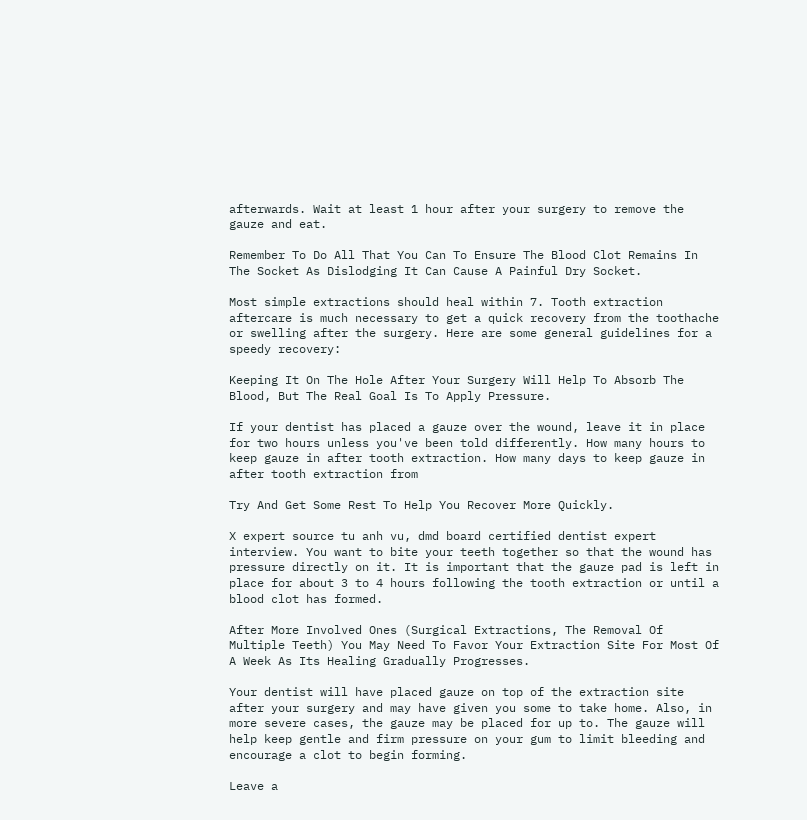afterwards. Wait at least 1 hour after your surgery to remove the gauze and eat.

Remember To Do All That You Can To Ensure The Blood Clot Remains In The Socket As Dislodging It Can Cause A Painful Dry Socket.

Most simple extractions should heal within 7. Tooth extraction aftercare is much necessary to get a quick recovery from the toothache or swelling after the surgery. Here are some general guidelines for a speedy recovery:

Keeping It On The Hole After Your Surgery Will Help To Absorb The Blood, But The Real Goal Is To Apply Pressure.

If your dentist has placed a gauze over the wound, leave it in place for two hours unless you've been told differently. How many hours to keep gauze in after tooth extraction. How many days to keep gauze in after tooth extraction from

Try And Get Some Rest To Help You Recover More Quickly.

X expert source tu anh vu, dmd board certified dentist expert interview. You want to bite your teeth together so that the wound has pressure directly on it. It is important that the gauze pad is left in place for about 3 to 4 hours following the tooth extraction or until a blood clot has formed.

After More Involved Ones (Surgical Extractions, The Removal Of Multiple Teeth) You May Need To Favor Your Extraction Site For Most Of A Week As Its Healing Gradually Progresses.

Your dentist will have placed gauze on top of the extraction site after your surgery and may have given you some to take home. Also, in more severe cases, the gauze may be placed for up to. The gauze will help keep gentle and firm pressure on your gum to limit bleeding and encourage a clot to begin forming.

Leave a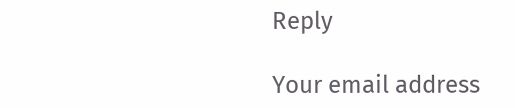Reply

Your email address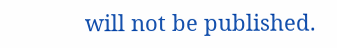will not be published.